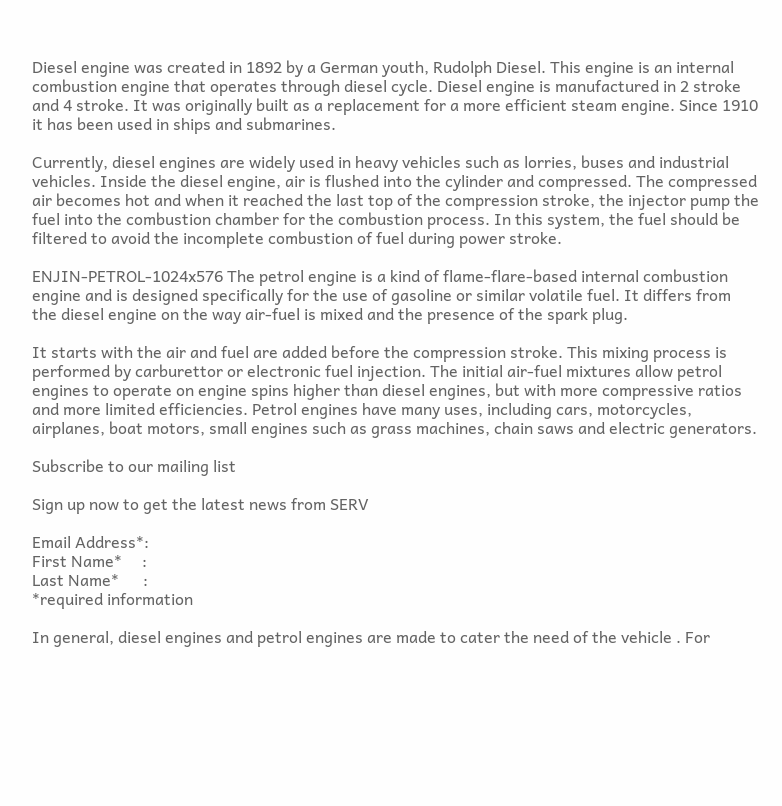Diesel engine was created in 1892 by a German youth, Rudolph Diesel. This engine is an internal combustion engine that operates through diesel cycle. Diesel engine is manufactured in 2 stroke and 4 stroke. It was originally built as a replacement for a more efficient steam engine. Since 1910 it has been used in ships and submarines.

Currently, diesel engines are widely used in heavy vehicles such as lorries, buses and industrial vehicles. Inside the diesel engine, air is flushed into the cylinder and compressed. The compressed air becomes hot and when it reached the last top of the compression stroke, the injector pump the fuel into the combustion chamber for the combustion process. In this system, the fuel should be filtered to avoid the incomplete combustion of fuel during power stroke.

ENJIN-PETROL-1024x576 The petrol engine is a kind of flame-flare-based internal combustion engine and is designed specifically for the use of gasoline or similar volatile fuel. It differs from the diesel engine on the way air-fuel is mixed and the presence of the spark plug.

It starts with the air and fuel are added before the compression stroke. This mixing process is performed by carburettor or electronic fuel injection. The initial air-fuel mixtures allow petrol engines to operate on engine spins higher than diesel engines, but with more compressive ratios and more limited efficiencies. Petrol engines have many uses, including cars, motorcycles, airplanes, boat motors, small engines such as grass machines, chain saws and electric generators.

Subscribe to our mailing list

Sign up now to get the latest news from SERV

Email Address*:
First Name*     :
Last Name*      :
*required information

In general, diesel engines and petrol engines are made to cater the need of the vehicle . For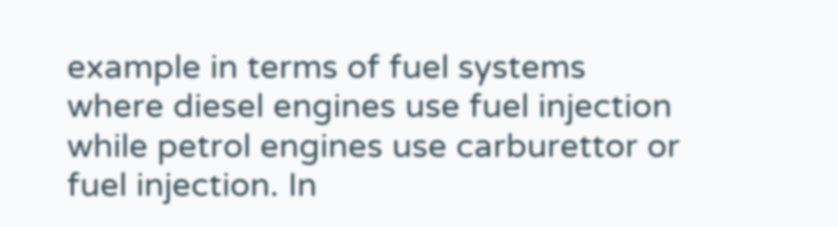example in terms of fuel systems where diesel engines use fuel injection while petrol engines use carburettor or fuel injection. In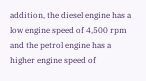addition, the diesel engine has a low engine speed of 4,500 rpm and the petrol engine has a higher engine speed of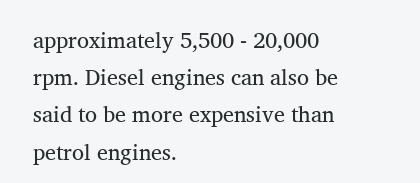approximately 5,500 - 20,000 rpm. Diesel engines can also be said to be more expensive than petrol engines.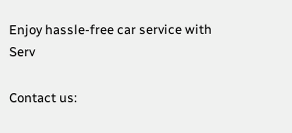Enjoy hassle-free car service with Serv

Contact us: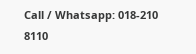Call / Whatsapp: 018-210 8110